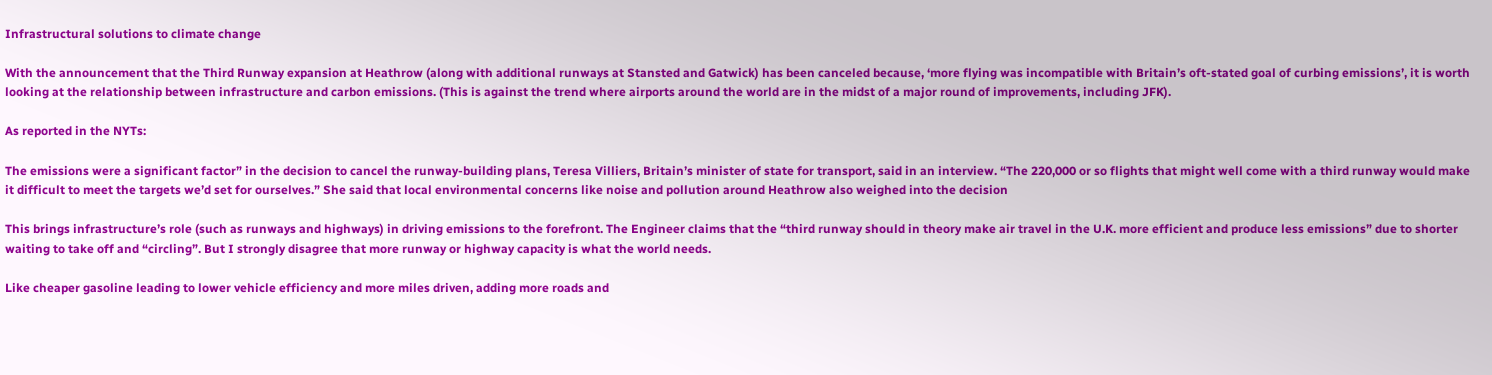Infrastructural solutions to climate change

With the announcement that the Third Runway expansion at Heathrow (along with additional runways at Stansted and Gatwick) has been canceled because, ‘more flying was incompatible with Britain’s oft-stated goal of curbing emissions’, it is worth looking at the relationship between infrastructure and carbon emissions. (This is against the trend where airports around the world are in the midst of a major round of improvements, including JFK).

As reported in the NYTs:

The emissions were a significant factor” in the decision to cancel the runway-building plans, Teresa Villiers, Britain’s minister of state for transport, said in an interview. “The 220,000 or so flights that might well come with a third runway would make it difficult to meet the targets we’d set for ourselves.” She said that local environmental concerns like noise and pollution around Heathrow also weighed into the decision

This brings infrastructure’s role (such as runways and highways) in driving emissions to the forefront. The Engineer claims that the “third runway should in theory make air travel in the U.K. more efficient and produce less emissions” due to shorter waiting to take off and “circling”. But I strongly disagree that more runway or highway capacity is what the world needs.

Like cheaper gasoline leading to lower vehicle efficiency and more miles driven, adding more roads and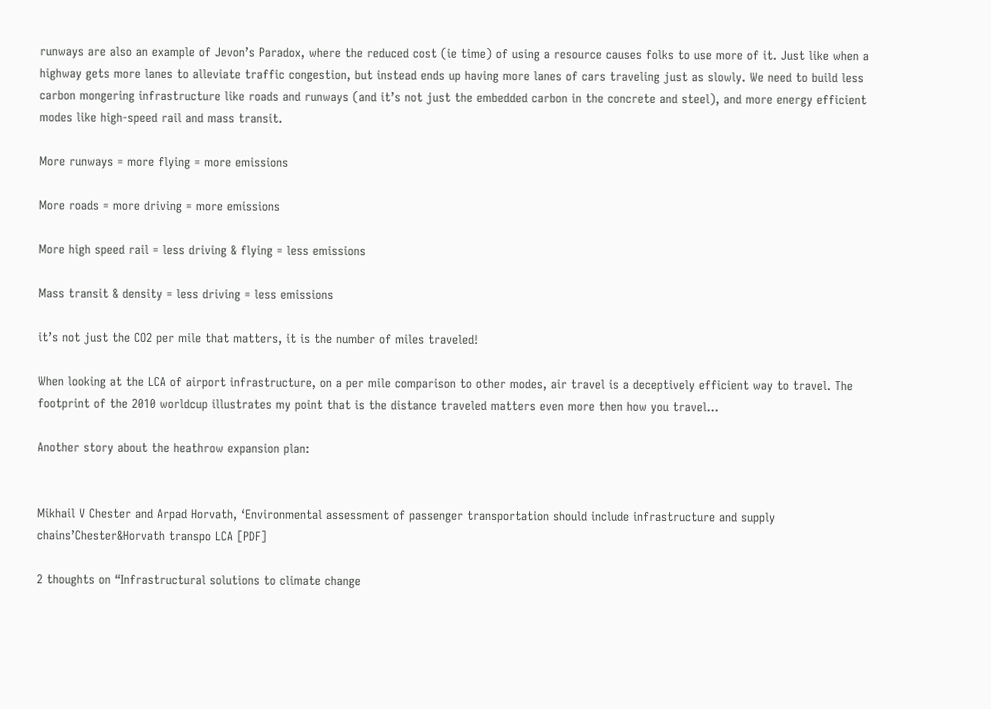runways are also an example of Jevon’s Paradox, where the reduced cost (ie time) of using a resource causes folks to use more of it. Just like when a highway gets more lanes to alleviate traffic congestion, but instead ends up having more lanes of cars traveling just as slowly. We need to build less carbon mongering infrastructure like roads and runways (and it’s not just the embedded carbon in the concrete and steel), and more energy efficient modes like high-speed rail and mass transit.

More runways = more flying = more emissions

More roads = more driving = more emissions

More high speed rail = less driving & flying = less emissions

Mass transit & density = less driving = less emissions

it’s not just the CO2 per mile that matters, it is the number of miles traveled!

When looking at the LCA of airport infrastructure, on a per mile comparison to other modes, air travel is a deceptively efficient way to travel. The footprint of the 2010 worldcup illustrates my point that is the distance traveled matters even more then how you travel…

Another story about the heathrow expansion plan:


Mikhail V Chester and Arpad Horvath, ‘Environmental assessment of passenger transportation should include infrastructure and supply chains’Chester&Horvath transpo LCA [PDF]

2 thoughts on “Infrastructural solutions to climate change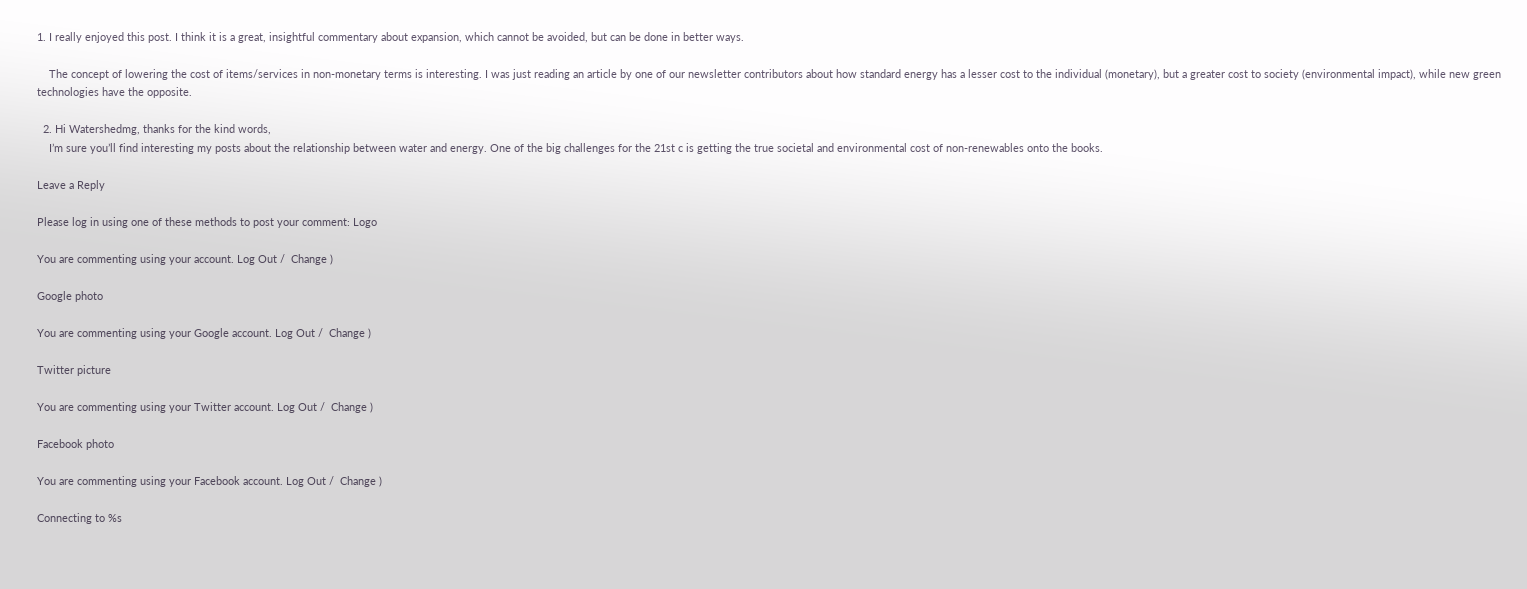1. I really enjoyed this post. I think it is a great, insightful commentary about expansion, which cannot be avoided, but can be done in better ways.

    The concept of lowering the cost of items/services in non-monetary terms is interesting. I was just reading an article by one of our newsletter contributors about how standard energy has a lesser cost to the individual (monetary), but a greater cost to society (environmental impact), while new green technologies have the opposite.

  2. Hi Watershedmg, thanks for the kind words,
    I’m sure you’ll find interesting my posts about the relationship between water and energy. One of the big challenges for the 21st c is getting the true societal and environmental cost of non-renewables onto the books.

Leave a Reply

Please log in using one of these methods to post your comment: Logo

You are commenting using your account. Log Out /  Change )

Google photo

You are commenting using your Google account. Log Out /  Change )

Twitter picture

You are commenting using your Twitter account. Log Out /  Change )

Facebook photo

You are commenting using your Facebook account. Log Out /  Change )

Connecting to %s